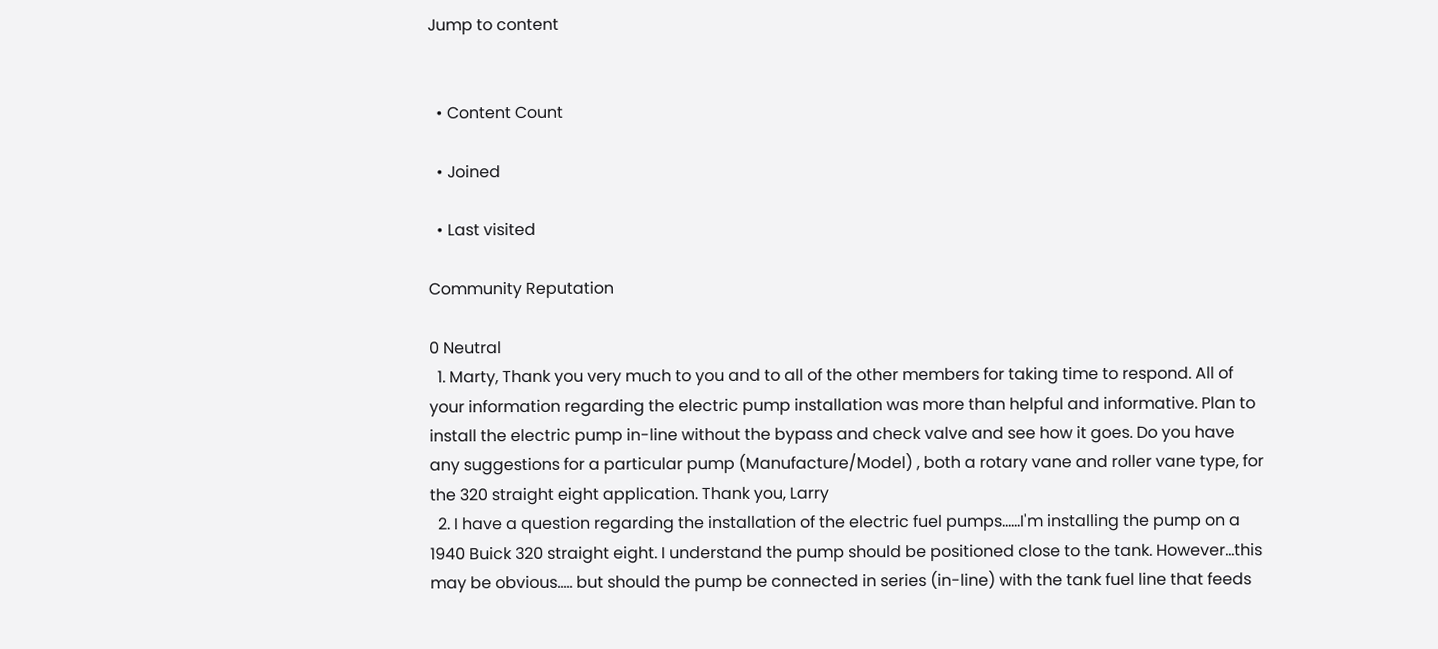Jump to content


  • Content Count

  • Joined

  • Last visited

Community Reputation

0 Neutral
  1. Marty, Thank you very much to you and to all of the other members for taking time to respond. All of your information regarding the electric pump installation was more than helpful and informative. Plan to install the electric pump in-line without the bypass and check valve and see how it goes. Do you have any suggestions for a particular pump (Manufacture/Model) , both a rotary vane and roller vane type, for the 320 straight eight application. Thank you, Larry
  2. I have a question regarding the installation of the electric fuel pumps......I'm installing the pump on a 1940 Buick 320 straight eight. I understand the pump should be positioned close to the tank. However...this may be obvious..... but should the pump be connected in series (in-line) with the tank fuel line that feeds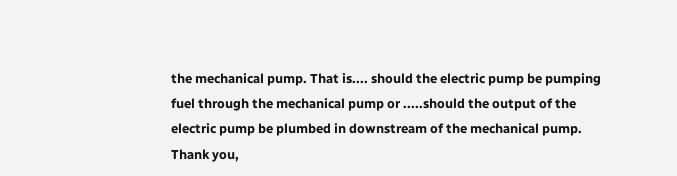the mechanical pump. That is.... should the electric pump be pumping fuel through the mechanical pump or .....should the output of the electric pump be plumbed in downstream of the mechanical pump. Thank you,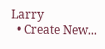Larry
  • Create New...